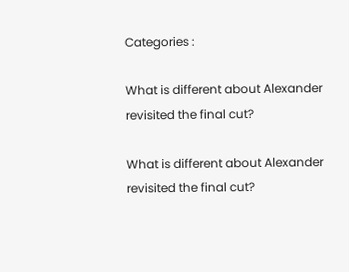Categories :

What is different about Alexander revisited the final cut?

What is different about Alexander revisited the final cut?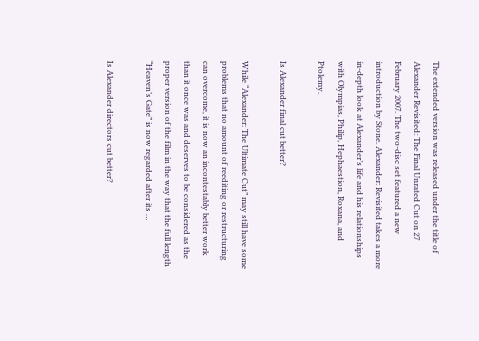The extended version was released under the title of Alexander Revisited: The Final Unrated Cut on 27 February 2007. The two-disc set featured a new introduction by Stone. Alexander: Revisited takes a more in-depth look at Alexander’s life and his relationships with Olympias, Philip, Hephaestion, Roxana, and Ptolemy.

Is Alexander final cut better?

While “Alexander: The Ultimate Cut” may still have some problems that no amount of reediting or restructuring can overcome, it is now an incontestably better work than it once was and deserves to be considered as the proper version of the film in the way that the full length “Heaven’s Gate” is now regarded after its …

Is Alexander directors cut better?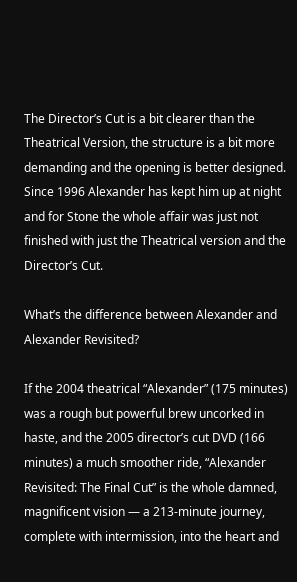The Director’s Cut is a bit clearer than the Theatrical Version, the structure is a bit more demanding and the opening is better designed. Since 1996 Alexander has kept him up at night and for Stone the whole affair was just not finished with just the Theatrical version and the Director’s Cut.

What’s the difference between Alexander and Alexander Revisited?

If the 2004 theatrical “Alexander” (175 minutes) was a rough but powerful brew uncorked in haste, and the 2005 director’s cut DVD (166 minutes) a much smoother ride, “Alexander Revisited: The Final Cut” is the whole damned, magnificent vision — a 213-minute journey, complete with intermission, into the heart and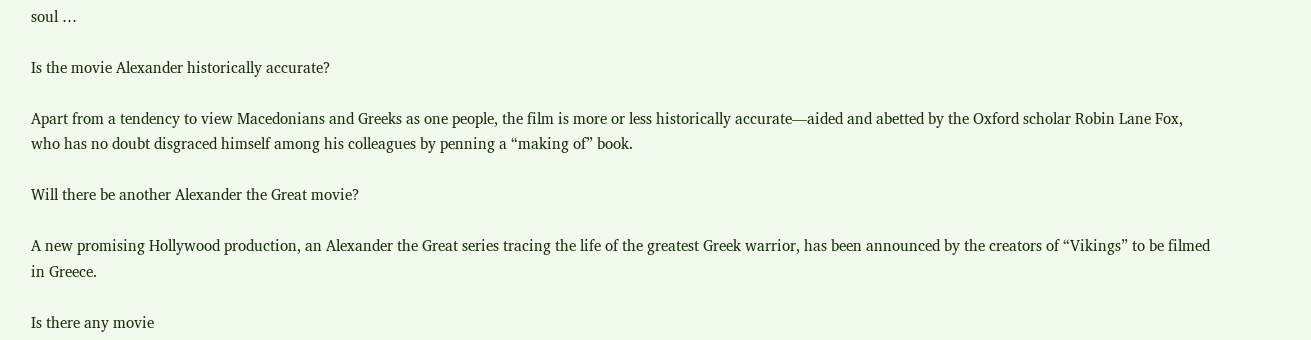soul …

Is the movie Alexander historically accurate?

Apart from a tendency to view Macedonians and Greeks as one people, the film is more or less historically accurate—aided and abetted by the Oxford scholar Robin Lane Fox, who has no doubt disgraced himself among his colleagues by penning a “making of” book.

Will there be another Alexander the Great movie?

A new promising Hollywood production, an Alexander the Great series tracing the life of the greatest Greek warrior, has been announced by the creators of “Vikings” to be filmed in Greece.

Is there any movie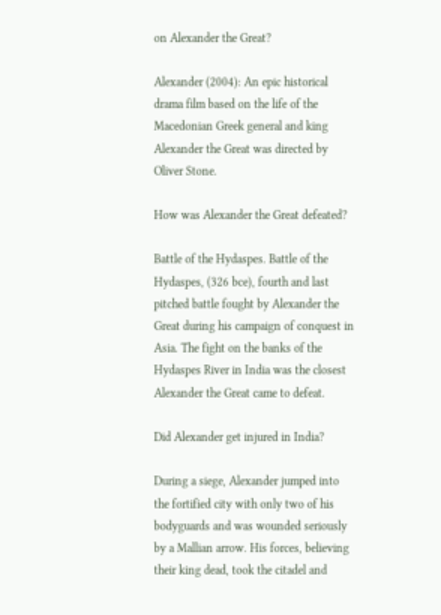on Alexander the Great?

Alexander (2004): An epic historical drama film based on the life of the Macedonian Greek general and king Alexander the Great was directed by Oliver Stone.

How was Alexander the Great defeated?

Battle of the Hydaspes. Battle of the Hydaspes, (326 bce), fourth and last pitched battle fought by Alexander the Great during his campaign of conquest in Asia. The fight on the banks of the Hydaspes River in India was the closest Alexander the Great came to defeat.

Did Alexander get injured in India?

During a siege, Alexander jumped into the fortified city with only two of his bodyguards and was wounded seriously by a Mallian arrow. His forces, believing their king dead, took the citadel and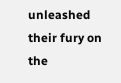unleashed their fury on the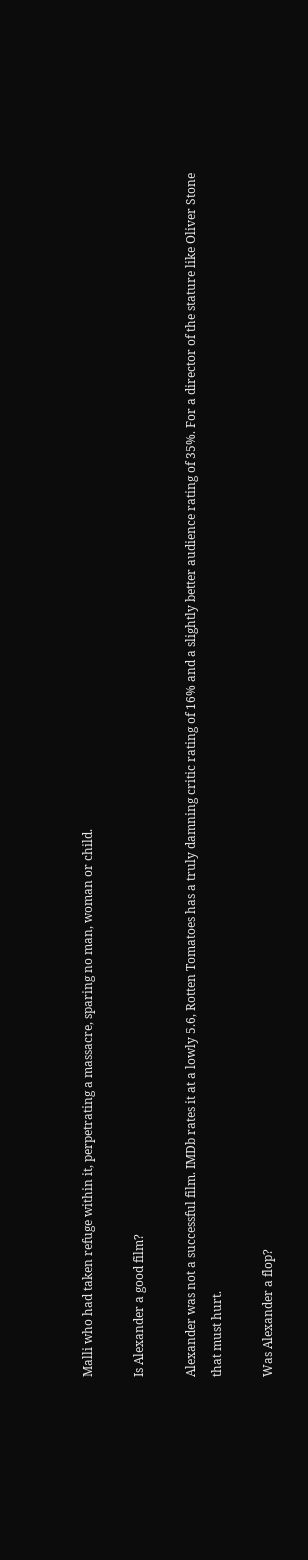Malli who had taken refuge within it, perpetrating a massacre, sparing no man, woman or child.

Is Alexander a good film?

Alexander was not a successful film. IMDb rates it at a lowly 5.6, Rotten Tomatoes has a truly damning critic rating of 16% and a slightly better audience rating of 35%. For a director of the stature like Oliver Stone that must hurt.

Was Alexander a flop?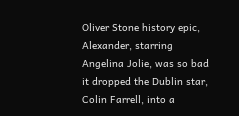Oliver Stone history epic, Alexander, starring Angelina Jolie, was so bad it dropped the Dublin star, Colin Farrell, into a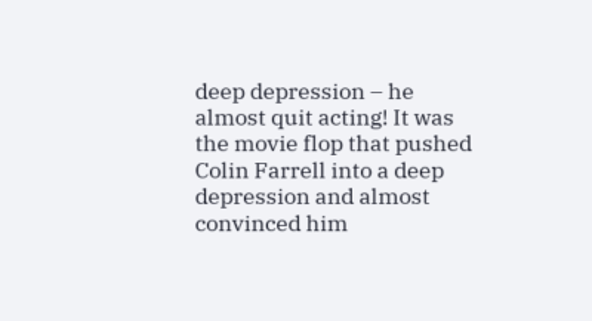deep depression – he almost quit acting! It was the movie flop that pushed Colin Farrell into a deep depression and almost convinced him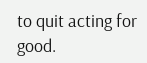to quit acting for good.